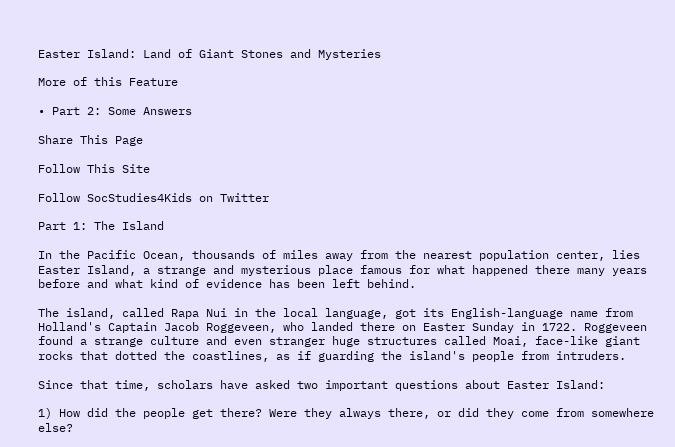Easter Island: Land of Giant Stones and Mysteries

More of this Feature

• Part 2: Some Answers

Share This Page

Follow This Site

Follow SocStudies4Kids on Twitter

Part 1: The Island

In the Pacific Ocean, thousands of miles away from the nearest population center, lies Easter Island, a strange and mysterious place famous for what happened there many years before and what kind of evidence has been left behind.

The island, called Rapa Nui in the local language, got its English-language name from Holland's Captain Jacob Roggeveen, who landed there on Easter Sunday in 1722. Roggeveen found a strange culture and even stranger huge structures called Moai, face-like giant rocks that dotted the coastlines, as if guarding the island's people from intruders.

Since that time, scholars have asked two important questions about Easter Island:

1) How did the people get there? Were they always there, or did they come from somewhere else?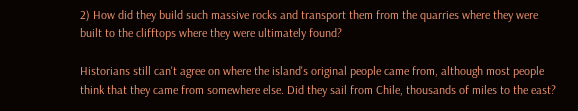2) How did they build such massive rocks and transport them from the quarries where they were built to the clifftops where they were ultimately found?

Historians still can't agree on where the island's original people came from, although most people think that they came from somewhere else. Did they sail from Chile, thousands of miles to the east?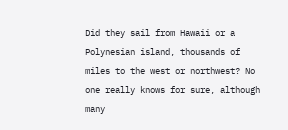Did they sail from Hawaii or a Polynesian island, thousands of miles to the west or northwest? No one really knows for sure, although many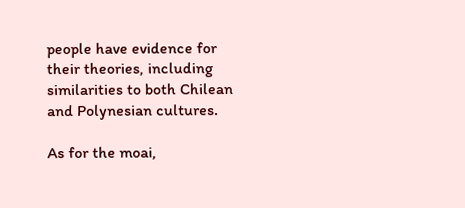people have evidence for their theories, including similarities to both Chilean and Polynesian cultures.

As for the moai,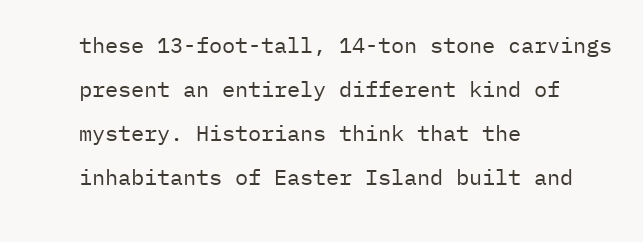these 13-foot-tall, 14-ton stone carvings present an entirely different kind of mystery. Historians think that the inhabitants of Easter Island built and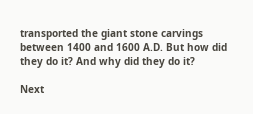transported the giant stone carvings between 1400 and 1600 A.D. But how did they do it? And why did they do it?

Next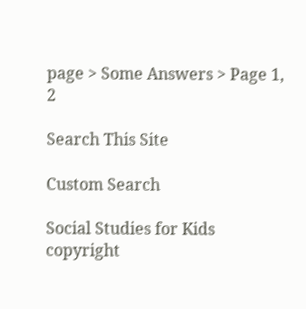page > Some Answers > Page 1, 2

Search This Site

Custom Search

Social Studies for Kids
copyright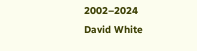2002–2024
David White